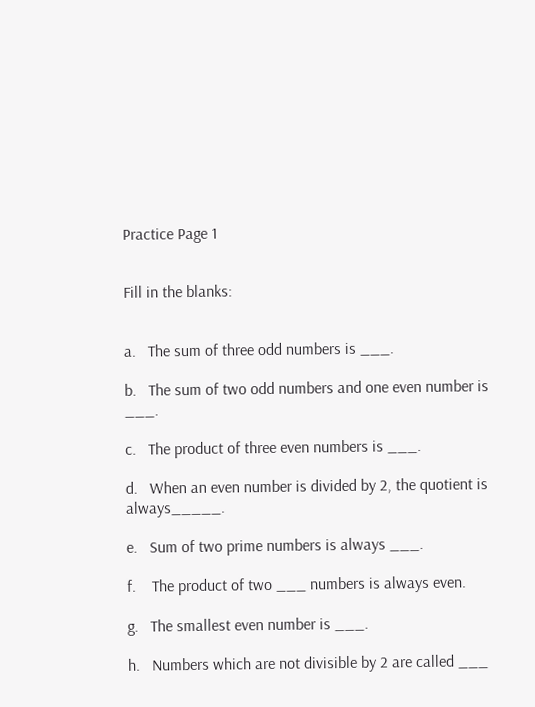Practice Page 1


Fill in the blanks:


a.   The sum of three odd numbers is ___.

b.   The sum of two odd numbers and one even number is ___.

c.   The product of three even numbers is ___.

d.   When an even number is divided by 2, the quotient is always_____.

e.   Sum of two prime numbers is always ___.

f.    The product of two ___ numbers is always even.

g.   The smallest even number is ___.

h.   Numbers which are not divisible by 2 are called ___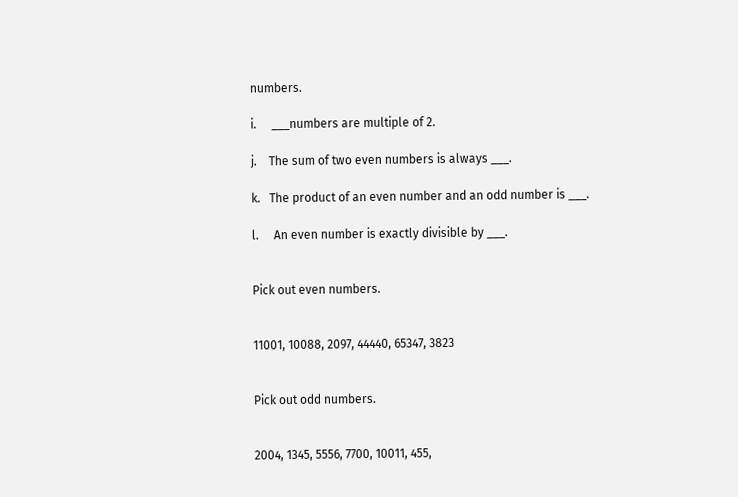numbers.

i.     ___numbers are multiple of 2.

j.    The sum of two even numbers is always ___.

k.   The product of an even number and an odd number is ___.

l.     An even number is exactly divisible by ___.


Pick out even numbers.


11001, 10088, 2097, 44440, 65347, 3823


Pick out odd numbers.


2004, 1345, 5556, 7700, 10011, 455,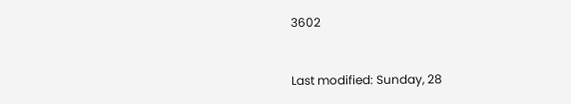3602


Last modified: Sunday, 28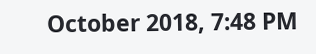October 2018, 7:48 PM